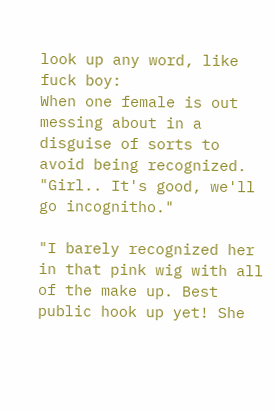look up any word, like fuck boy:
When one female is out messing about in a disguise of sorts to avoid being recognized.
"Girl.. It's good, we'll go incognitho."

"I barely recognized her in that pink wig with all of the make up. Best public hook up yet! She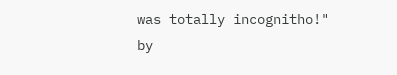was totally incognitho!"
by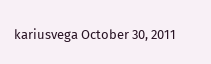kariusvega October 30, 2011